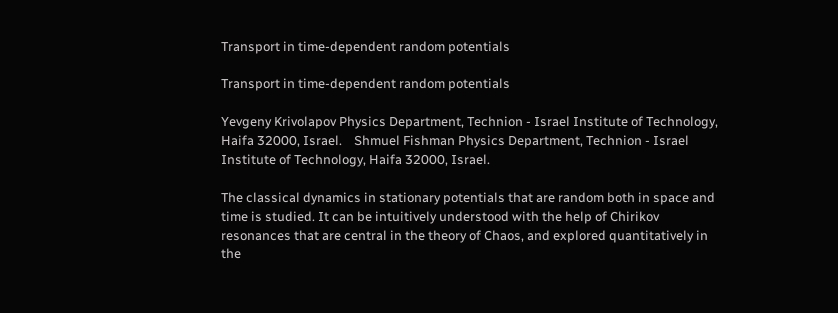Transport in time-dependent random potentials

Transport in time-dependent random potentials

Yevgeny Krivolapov Physics Department, Technion - Israel Institute of Technology, Haifa 32000, Israel.    Shmuel Fishman Physics Department, Technion - Israel Institute of Technology, Haifa 32000, Israel.

The classical dynamics in stationary potentials that are random both in space and time is studied. It can be intuitively understood with the help of Chirikov resonances that are central in the theory of Chaos, and explored quantitatively in the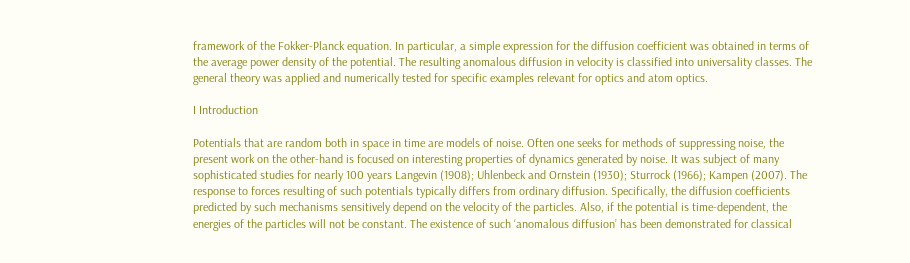framework of the Fokker-Planck equation. In particular, a simple expression for the diffusion coefficient was obtained in terms of the average power density of the potential. The resulting anomalous diffusion in velocity is classified into universality classes. The general theory was applied and numerically tested for specific examples relevant for optics and atom optics.

I Introduction

Potentials that are random both in space in time are models of noise. Often one seeks for methods of suppressing noise, the present work on the other-hand is focused on interesting properties of dynamics generated by noise. It was subject of many sophisticated studies for nearly 100 years Langevin (1908); Uhlenbeck and Ornstein (1930); Sturrock (1966); Kampen (2007). The response to forces resulting of such potentials typically differs from ordinary diffusion. Specifically, the diffusion coefficients predicted by such mechanisms sensitively depend on the velocity of the particles. Also, if the potential is time-dependent, the energies of the particles will not be constant. The existence of such ‘anomalous diffusion’ has been demonstrated for classical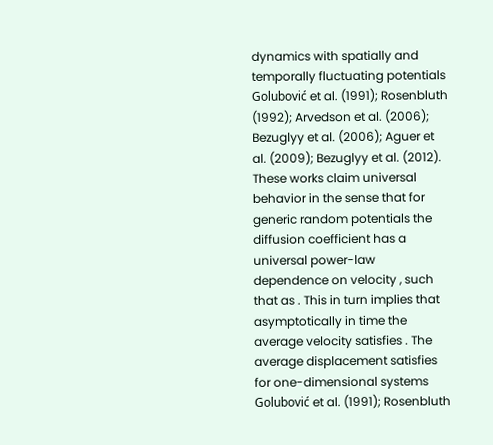dynamics with spatially and temporally fluctuating potentials Golubović et al. (1991); Rosenbluth (1992); Arvedson et al. (2006); Bezuglyy et al. (2006); Aguer et al. (2009); Bezuglyy et al. (2012). These works claim universal behavior in the sense that for generic random potentials the diffusion coefficient has a universal power-law dependence on velocity , such that as . This in turn implies that asymptotically in time the average velocity satisfies . The average displacement satisfies for one-dimensional systems Golubović et al. (1991); Rosenbluth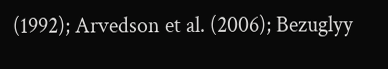(1992); Arvedson et al. (2006); Bezuglyy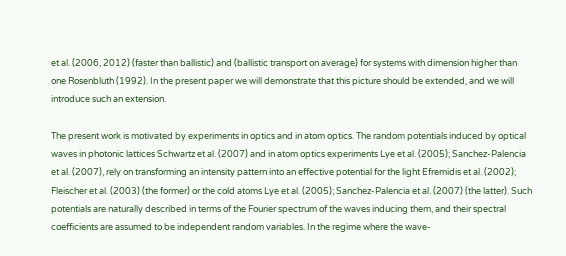et al. (2006, 2012) (faster than ballistic) and (ballistic transport on average) for systems with dimension higher than one Rosenbluth (1992). In the present paper we will demonstrate that this picture should be extended, and we will introduce such an extension.

The present work is motivated by experiments in optics and in atom optics. The random potentials induced by optical waves in photonic lattices Schwartz et al. (2007) and in atom optics experiments Lye et al. (2005); Sanchez-Palencia et al. (2007), rely on transforming an intensity pattern into an effective potential for the light Efremidis et al. (2002); Fleischer et al. (2003) (the former) or the cold atoms Lye et al. (2005); Sanchez-Palencia et al. (2007) (the latter). Such potentials are naturally described in terms of the Fourier spectrum of the waves inducing them, and their spectral coefficients are assumed to be independent random variables. In the regime where the wave-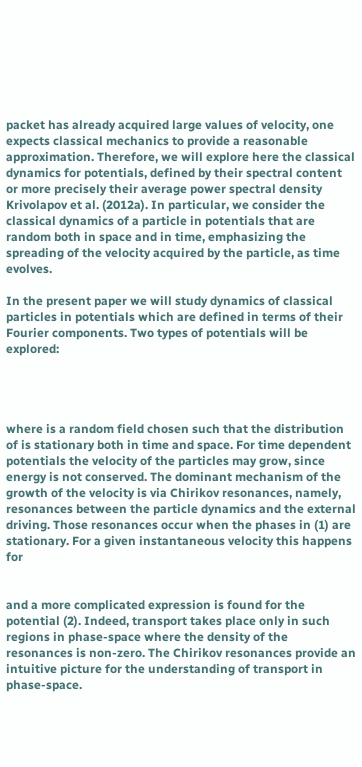packet has already acquired large values of velocity, one expects classical mechanics to provide a reasonable approximation. Therefore, we will explore here the classical dynamics for potentials, defined by their spectral content or more precisely their average power spectral density Krivolapov et al. (2012a). In particular, we consider the classical dynamics of a particle in potentials that are random both in space and in time, emphasizing the spreading of the velocity acquired by the particle, as time evolves.

In the present paper we will study dynamics of classical particles in potentials which are defined in terms of their Fourier components. Two types of potentials will be explored:




where is a random field chosen such that the distribution of is stationary both in time and space. For time dependent potentials the velocity of the particles may grow, since energy is not conserved. The dominant mechanism of the growth of the velocity is via Chirikov resonances, namely, resonances between the particle dynamics and the external driving. Those resonances occur when the phases in (1) are stationary. For a given instantaneous velocity this happens for


and a more complicated expression is found for the potential (2). Indeed, transport takes place only in such regions in phase-space where the density of the resonances is non-zero. The Chirikov resonances provide an intuitive picture for the understanding of transport in phase-space.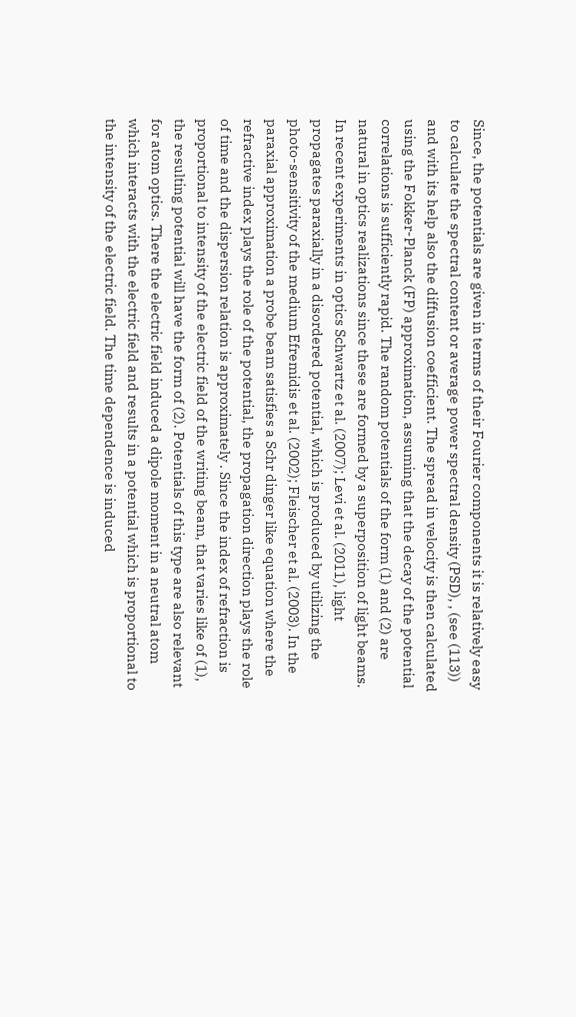Since, the potentials are given in terms of their Fourier components it is relatively easy to calculate the spectral content or average power spectral density (PSD), , (see (113)) and with its help also the diffusion coefficient. The spread in velocity is then calculated using the Fokker-Planck (FP) approximation, assuming that the decay of the potential correlations is sufficiently rapid. The random potentials of the form (1) and (2) are natural in optics realizations since these are formed by a superposition of light beams. In recent experiments in optics Schwartz et al. (2007); Levi et al. (2011), light propagates paraxially in a disordered potential, which is produced by utilizing the photo-sensitivity of the medium Efremidis et al. (2002); Fleischer et al. (2003). In the paraxial approximation a probe beam satisfies a Schr dinger like equation where the refractive index plays the role of the potential, the propagation direction plays the role of time and the dispersion relation is approximately . Since the index of refraction is proportional to intensity of the electric field of the writing beam, that varies like of (1), the resulting potential will have the form of (2). Potentials of this type are also relevant for atom optics. There the electric field induced a dipole moment in a neutral atom which interacts with the electric field and results in a potential which is proportional to the intensity of the electric field. The time dependence is induced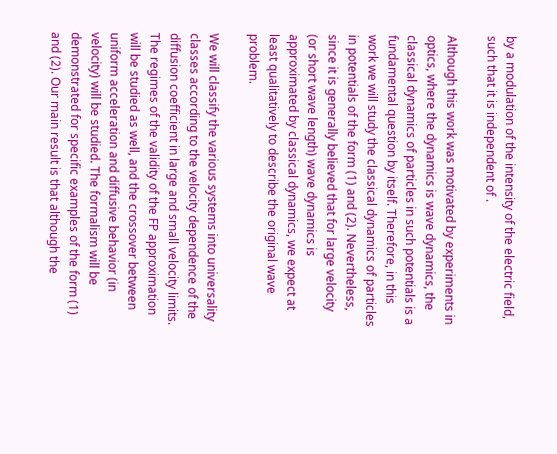by a modulation of the intensity of the electric field, such that it is independent of .

Although this work was motivated by experiments in optics, where the dynamics is wave dynamics, the classical dynamics of particles in such potentials is a fundamental question by itself. Therefore, in this work we will study the classical dynamics of particles in potentials of the form (1) and (2). Nevertheless, since it is generally believed that for large velocity (or short wave length) wave dynamics is approximated by classical dynamics, we expect at least qualitatively to describe the original wave problem.

We will classify the various systems into universality classes according to the velocity dependence of the diffusion coefficient in large and small velocity limits. The regimes of the validity of the FP approximation will be studied as well, and the crossover between uniform acceleration and diffusive behavior (in velocity) will be studied. The formalism will be demonstrated for specific examples of the form (1) and (2). Our main result is that although the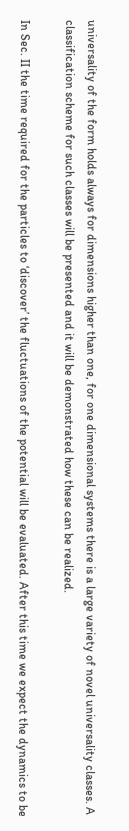universality of the form holds always for dimensions higher than one, for one dimensional systems there is a large variety of novel universality classes. A classification scheme for such classes will be presented and it will be demonstrated how these can be realized.

In Sec. II the time required for the particles to ‘discover’ the fluctuations of the potential will be evaluated. After this time we expect the dynamics to be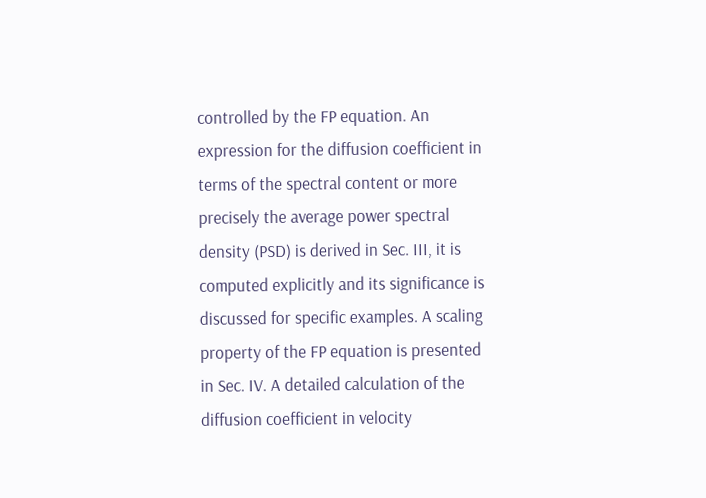controlled by the FP equation. An expression for the diffusion coefficient in terms of the spectral content or more precisely the average power spectral density (PSD) is derived in Sec. III, it is computed explicitly and its significance is discussed for specific examples. A scaling property of the FP equation is presented in Sec. IV. A detailed calculation of the diffusion coefficient in velocity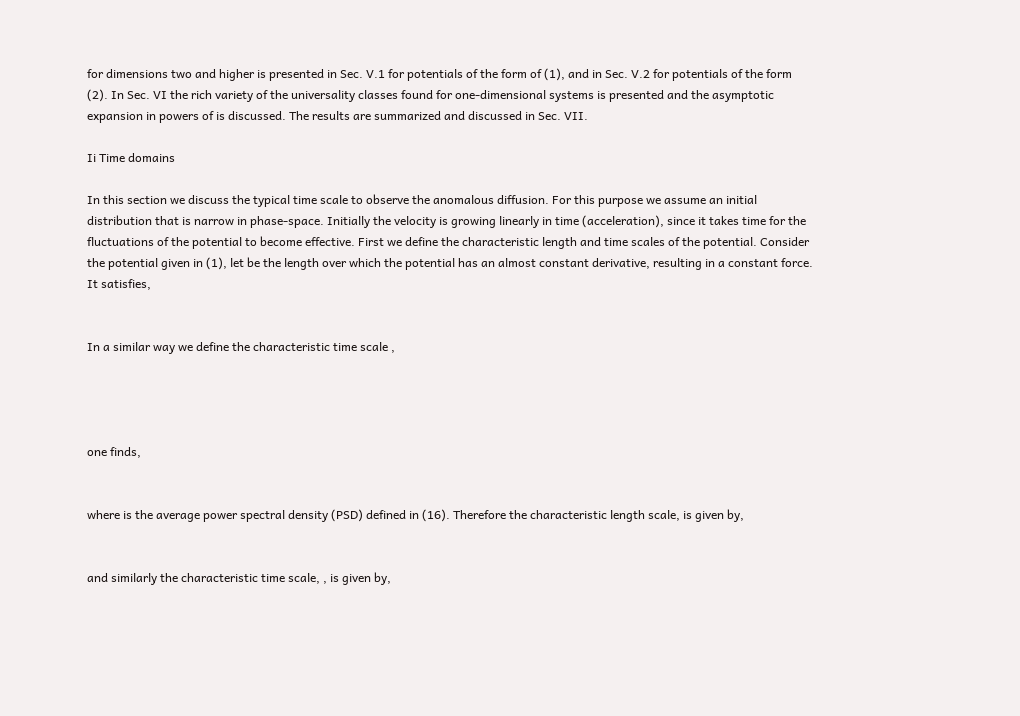for dimensions two and higher is presented in Sec. V.1 for potentials of the form of (1), and in Sec. V.2 for potentials of the form (2). In Sec. VI the rich variety of the universality classes found for one-dimensional systems is presented and the asymptotic expansion in powers of is discussed. The results are summarized and discussed in Sec. VII.

Ii Time domains

In this section we discuss the typical time scale to observe the anomalous diffusion. For this purpose we assume an initial distribution that is narrow in phase-space. Initially the velocity is growing linearly in time (acceleration), since it takes time for the fluctuations of the potential to become effective. First we define the characteristic length and time scales of the potential. Consider the potential given in (1), let be the length over which the potential has an almost constant derivative, resulting in a constant force. It satisfies,


In a similar way we define the characteristic time scale ,




one finds,


where is the average power spectral density (PSD) defined in (16). Therefore the characteristic length scale, is given by,


and similarly the characteristic time scale, , is given by,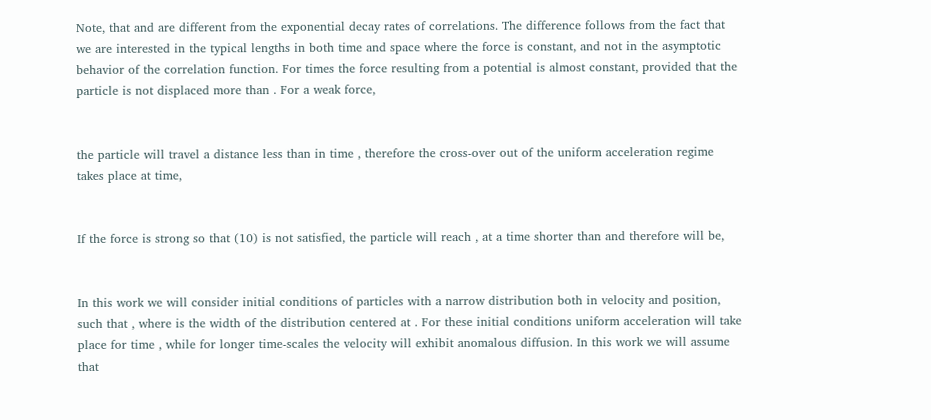Note, that and are different from the exponential decay rates of correlations. The difference follows from the fact that we are interested in the typical lengths in both time and space where the force is constant, and not in the asymptotic behavior of the correlation function. For times the force resulting from a potential is almost constant, provided that the particle is not displaced more than . For a weak force,


the particle will travel a distance less than in time , therefore the cross-over out of the uniform acceleration regime takes place at time,


If the force is strong so that (10) is not satisfied, the particle will reach , at a time shorter than and therefore will be,


In this work we will consider initial conditions of particles with a narrow distribution both in velocity and position, such that , where is the width of the distribution centered at . For these initial conditions uniform acceleration will take place for time , while for longer time-scales the velocity will exhibit anomalous diffusion. In this work we will assume that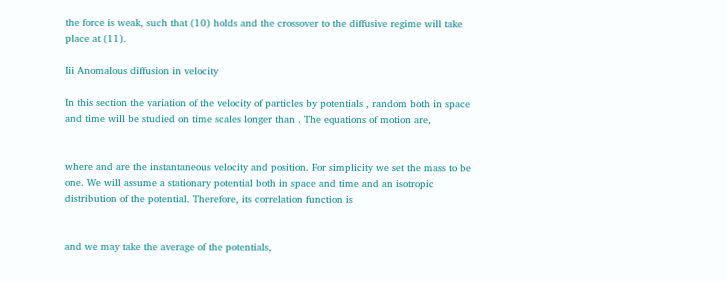the force is weak, such that (10) holds and the crossover to the diffusive regime will take place at (11).

Iii Anomalous diffusion in velocity

In this section the variation of the velocity of particles by potentials , random both in space and time will be studied on time scales longer than . The equations of motion are,


where and are the instantaneous velocity and position. For simplicity we set the mass to be one. We will assume a stationary potential both in space and time and an isotropic distribution of the potential. Therefore, its correlation function is


and we may take the average of the potentials,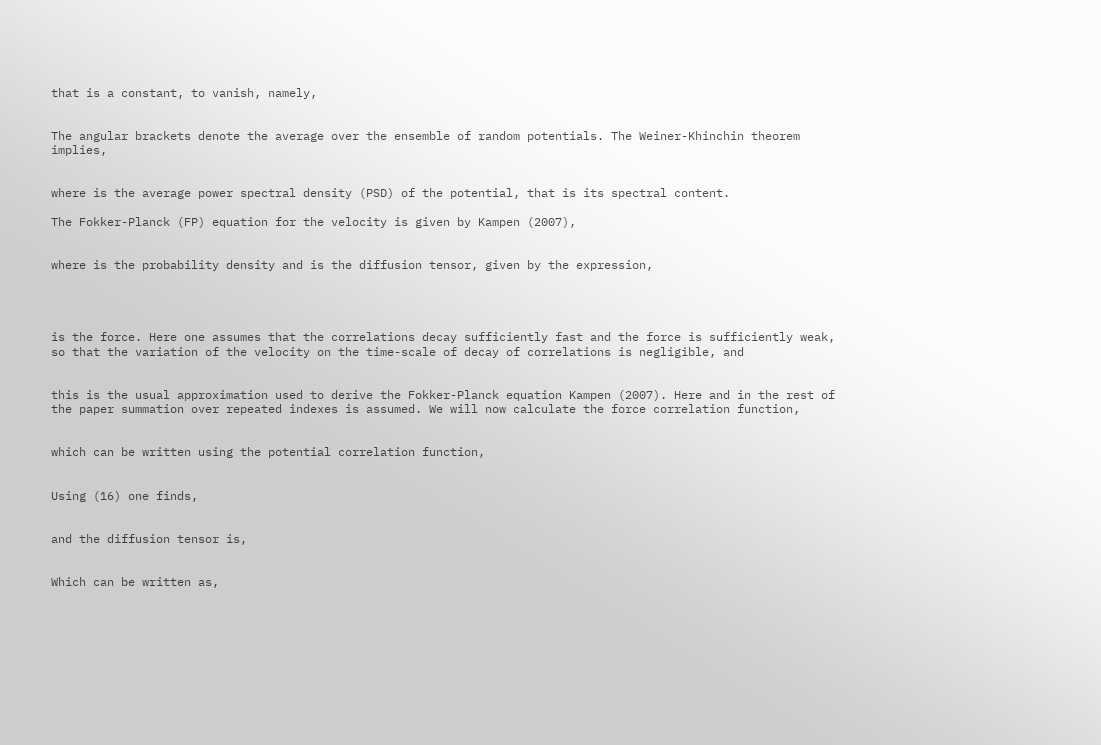that is a constant, to vanish, namely,


The angular brackets denote the average over the ensemble of random potentials. The Weiner-Khinchin theorem implies,


where is the average power spectral density (PSD) of the potential, that is its spectral content.

The Fokker-Planck (FP) equation for the velocity is given by Kampen (2007),


where is the probability density and is the diffusion tensor, given by the expression,




is the force. Here one assumes that the correlations decay sufficiently fast and the force is sufficiently weak, so that the variation of the velocity on the time-scale of decay of correlations is negligible, and


this is the usual approximation used to derive the Fokker-Planck equation Kampen (2007). Here and in the rest of the paper summation over repeated indexes is assumed. We will now calculate the force correlation function,


which can be written using the potential correlation function,


Using (16) one finds,


and the diffusion tensor is,


Which can be written as,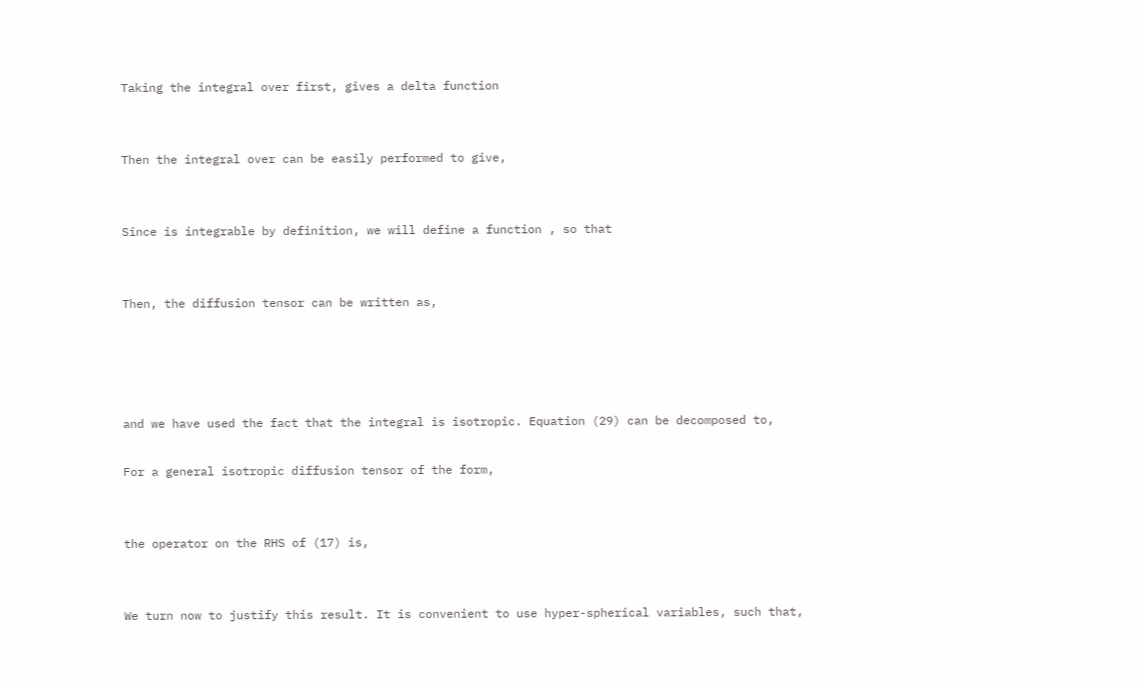Taking the integral over first, gives a delta function


Then the integral over can be easily performed to give,


Since is integrable by definition, we will define a function , so that


Then, the diffusion tensor can be written as,




and we have used the fact that the integral is isotropic. Equation (29) can be decomposed to,

For a general isotropic diffusion tensor of the form,


the operator on the RHS of (17) is,


We turn now to justify this result. It is convenient to use hyper-spherical variables, such that,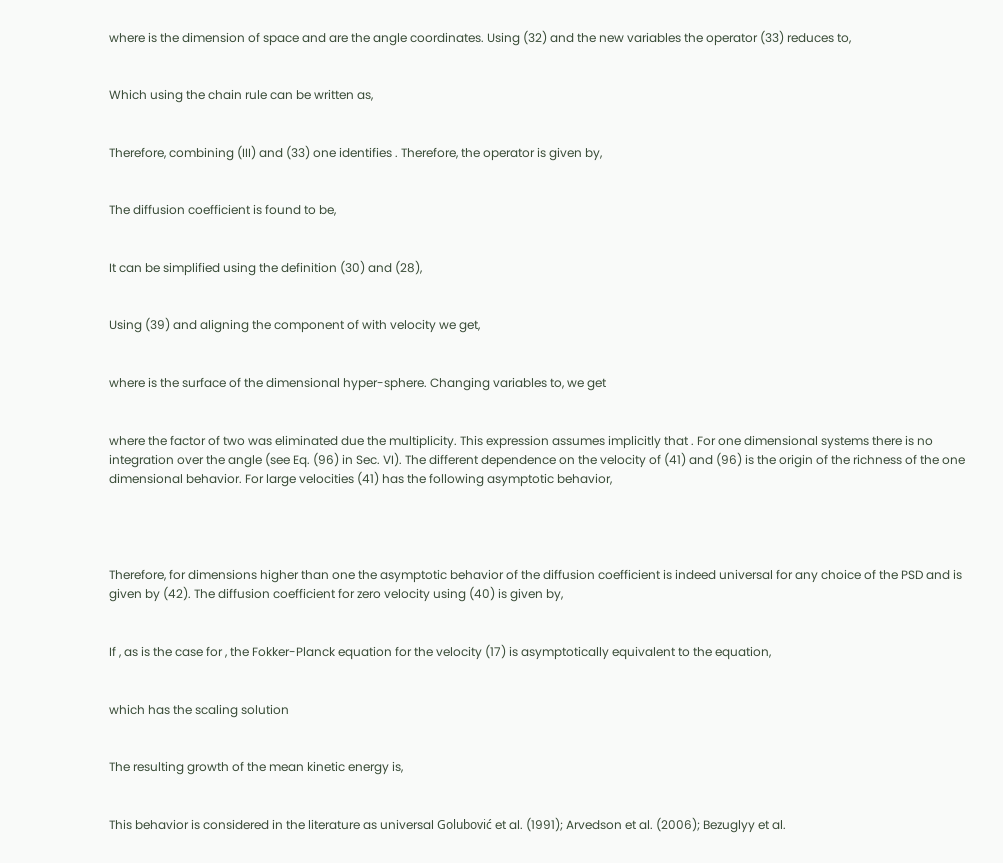where is the dimension of space and are the angle coordinates. Using (32) and the new variables the operator (33) reduces to,


Which using the chain rule can be written as,


Therefore, combining (III) and (33) one identifies . Therefore, the operator is given by,


The diffusion coefficient is found to be,


It can be simplified using the definition (30) and (28),


Using (39) and aligning the component of with velocity we get,


where is the surface of the dimensional hyper-sphere. Changing variables to, we get


where the factor of two was eliminated due the multiplicity. This expression assumes implicitly that . For one dimensional systems there is no integration over the angle (see Eq. (96) in Sec. VI). The different dependence on the velocity of (41) and (96) is the origin of the richness of the one dimensional behavior. For large velocities (41) has the following asymptotic behavior,




Therefore, for dimensions higher than one the asymptotic behavior of the diffusion coefficient is indeed universal for any choice of the PSD and is given by (42). The diffusion coefficient for zero velocity using (40) is given by,


If , as is the case for , the Fokker-Planck equation for the velocity (17) is asymptotically equivalent to the equation,


which has the scaling solution


The resulting growth of the mean kinetic energy is,


This behavior is considered in the literature as universal Golubović et al. (1991); Arvedson et al. (2006); Bezuglyy et al.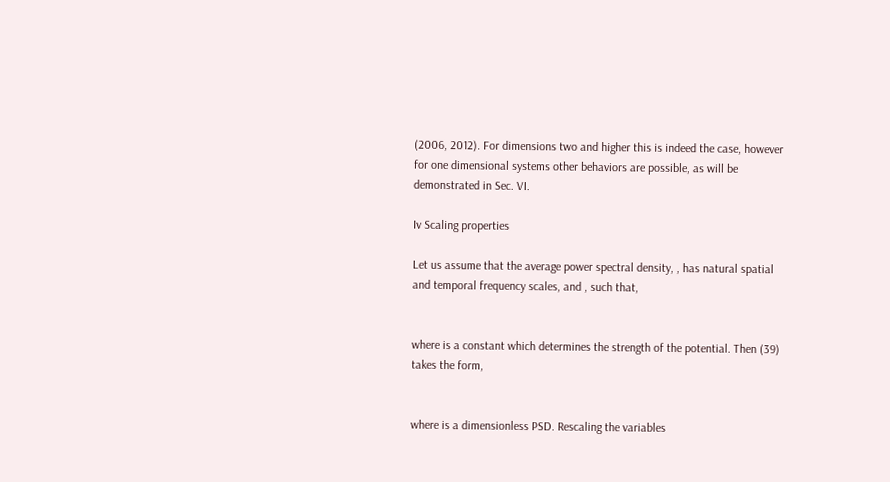(2006, 2012). For dimensions two and higher this is indeed the case, however for one dimensional systems other behaviors are possible, as will be demonstrated in Sec. VI.

Iv Scaling properties

Let us assume that the average power spectral density, , has natural spatial and temporal frequency scales, and , such that,


where is a constant which determines the strength of the potential. Then (39) takes the form,


where is a dimensionless PSD. Rescaling the variables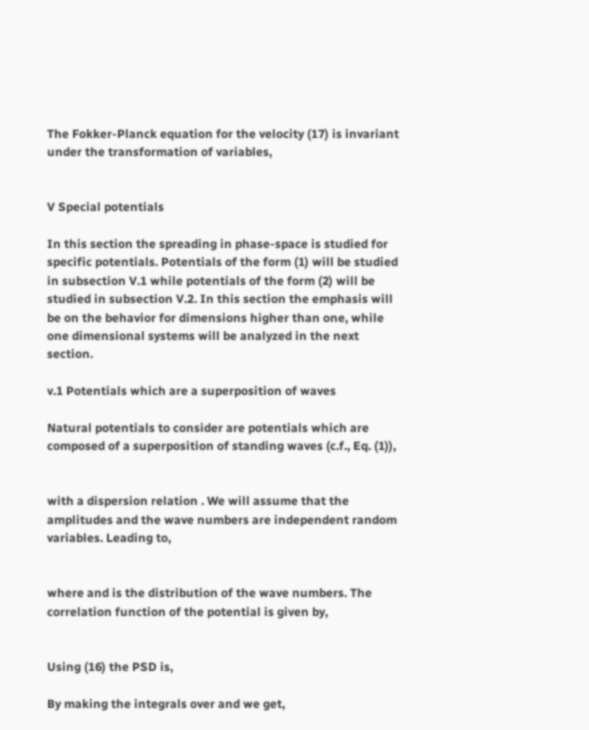The Fokker-Planck equation for the velocity (17) is invariant under the transformation of variables,


V Special potentials

In this section the spreading in phase-space is studied for specific potentials. Potentials of the form (1) will be studied in subsection V.1 while potentials of the form (2) will be studied in subsection V.2. In this section the emphasis will be on the behavior for dimensions higher than one, while one dimensional systems will be analyzed in the next section.

v.1 Potentials which are a superposition of waves

Natural potentials to consider are potentials which are composed of a superposition of standing waves (c.f., Eq. (1)),


with a dispersion relation . We will assume that the amplitudes and the wave numbers are independent random variables. Leading to,


where and is the distribution of the wave numbers. The correlation function of the potential is given by,


Using (16) the PSD is,

By making the integrals over and we get,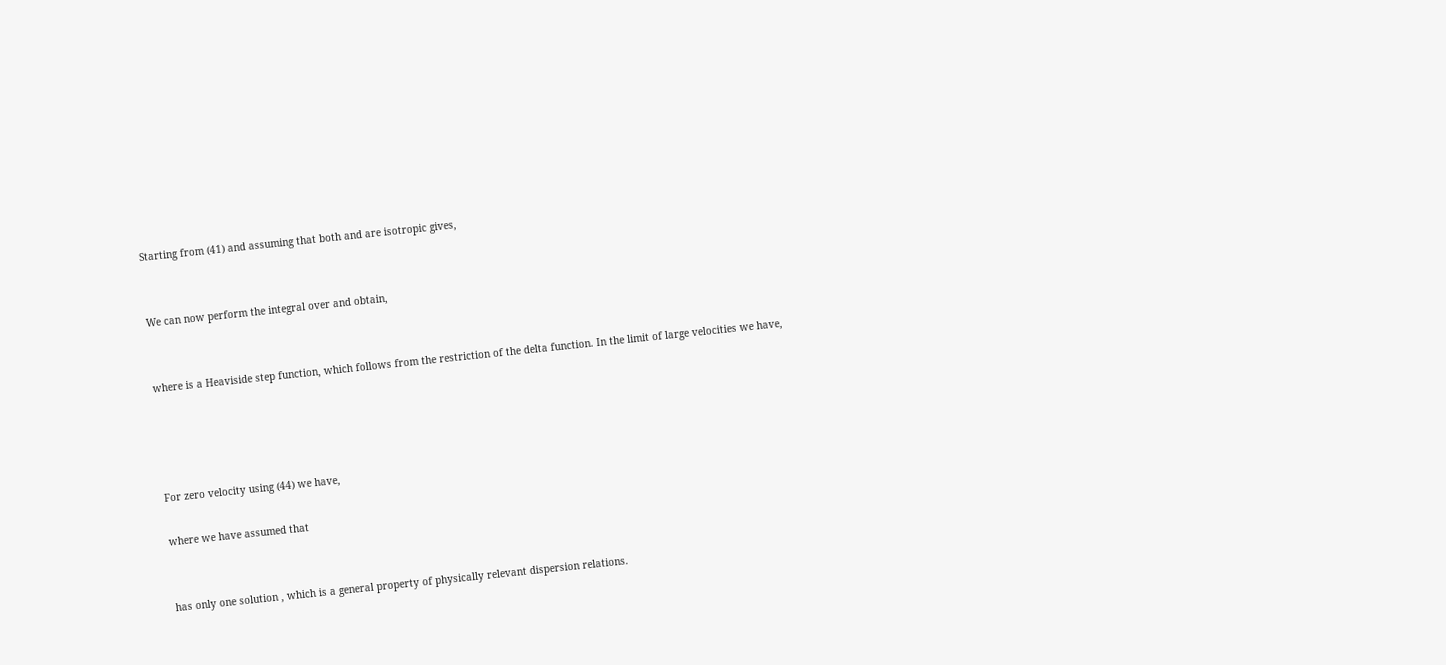Starting from (41) and assuming that both and are isotropic gives,


We can now perform the integral over and obtain,


where is a Heaviside step function, which follows from the restriction of the delta function. In the limit of large velocities we have,




For zero velocity using (44) we have,

where we have assumed that


has only one solution , which is a general property of physically relevant dispersion relations.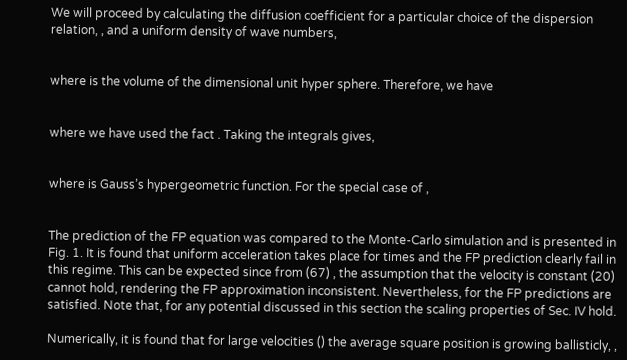We will proceed by calculating the diffusion coefficient for a particular choice of the dispersion relation, , and a uniform density of wave numbers,


where is the volume of the dimensional unit hyper sphere. Therefore, we have


where we have used the fact . Taking the integrals gives,


where is Gauss’s hypergeometric function. For the special case of ,


The prediction of the FP equation was compared to the Monte-Carlo simulation and is presented in Fig. 1. It is found that uniform acceleration takes place for times and the FP prediction clearly fail in this regime. This can be expected since from (67) , the assumption that the velocity is constant (20) cannot hold, rendering the FP approximation inconsistent. Nevertheless, for the FP predictions are satisfied. Note that, for any potential discussed in this section the scaling properties of Sec. IV hold.

Numerically, it is found that for large velocities () the average square position is growing ballisticly, ,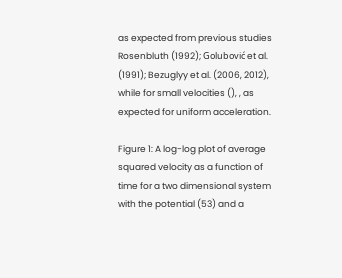as expected from previous studies Rosenbluth (1992); Golubović et al. (1991); Bezuglyy et al. (2006, 2012), while for small velocities (), , as expected for uniform acceleration.

Figure 1: A log-log plot of average squared velocity as a function of time for a two dimensional system with the potential (53) and a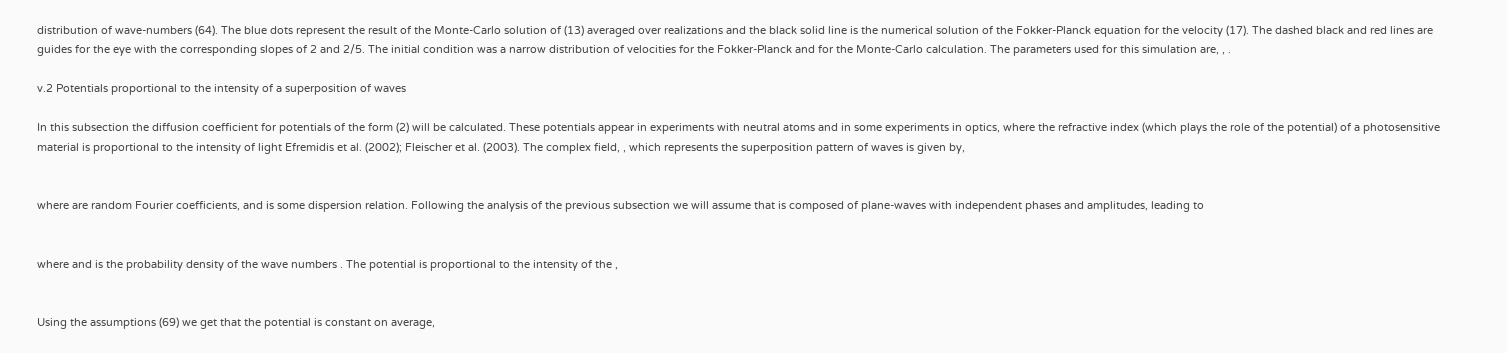distribution of wave-numbers (64). The blue dots represent the result of the Monte-Carlo solution of (13) averaged over realizations and the black solid line is the numerical solution of the Fokker-Planck equation for the velocity (17). The dashed black and red lines are guides for the eye with the corresponding slopes of 2 and 2/5. The initial condition was a narrow distribution of velocities for the Fokker-Planck and for the Monte-Carlo calculation. The parameters used for this simulation are, , .

v.2 Potentials proportional to the intensity of a superposition of waves

In this subsection the diffusion coefficient for potentials of the form (2) will be calculated. These potentials appear in experiments with neutral atoms and in some experiments in optics, where the refractive index (which plays the role of the potential) of a photosensitive material is proportional to the intensity of light Efremidis et al. (2002); Fleischer et al. (2003). The complex field, , which represents the superposition pattern of waves is given by,


where are random Fourier coefficients, and is some dispersion relation. Following the analysis of the previous subsection we will assume that is composed of plane-waves with independent phases and amplitudes, leading to


where and is the probability density of the wave numbers . The potential is proportional to the intensity of the ,


Using the assumptions (69) we get that the potential is constant on average,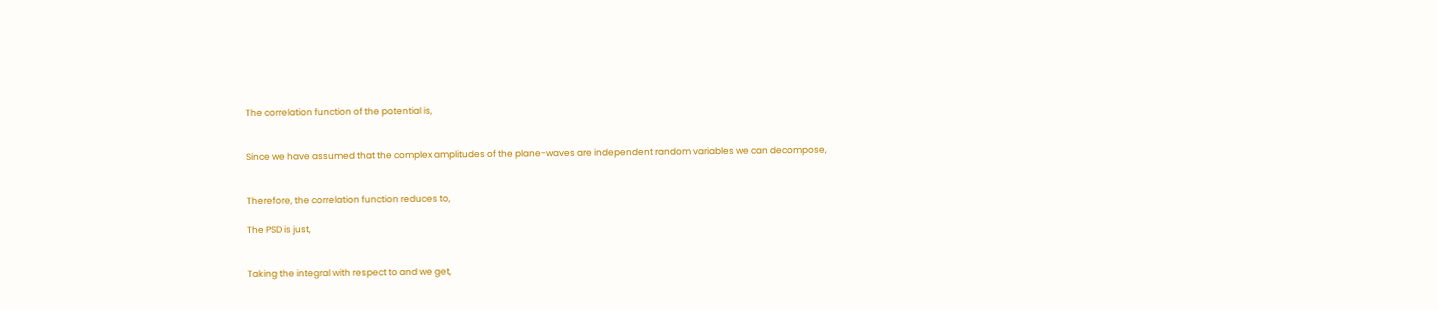The correlation function of the potential is,


Since we have assumed that the complex amplitudes of the plane-waves are independent random variables we can decompose,


Therefore, the correlation function reduces to,

The PSD is just,


Taking the integral with respect to and we get,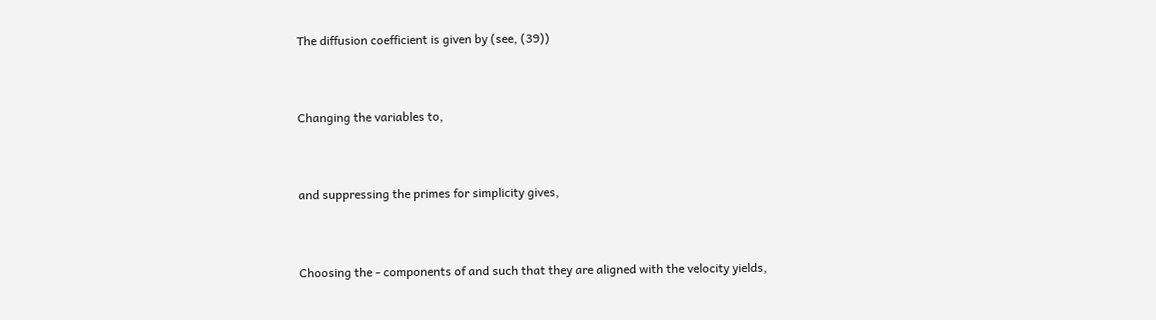The diffusion coefficient is given by (see, (39))


Changing the variables to,


and suppressing the primes for simplicity gives,


Choosing the - components of and such that they are aligned with the velocity yields,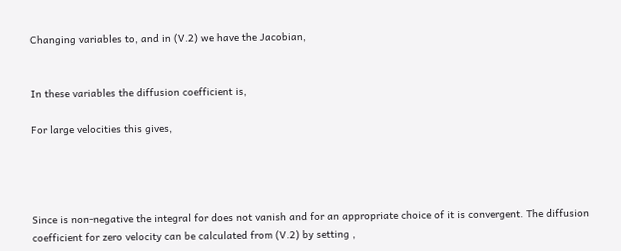Changing variables to, and in (V.2) we have the Jacobian,


In these variables the diffusion coefficient is,

For large velocities this gives,




Since is non-negative the integral for does not vanish and for an appropriate choice of it is convergent. The diffusion coefficient for zero velocity can be calculated from (V.2) by setting ,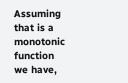Assuming that is a monotonic function we have,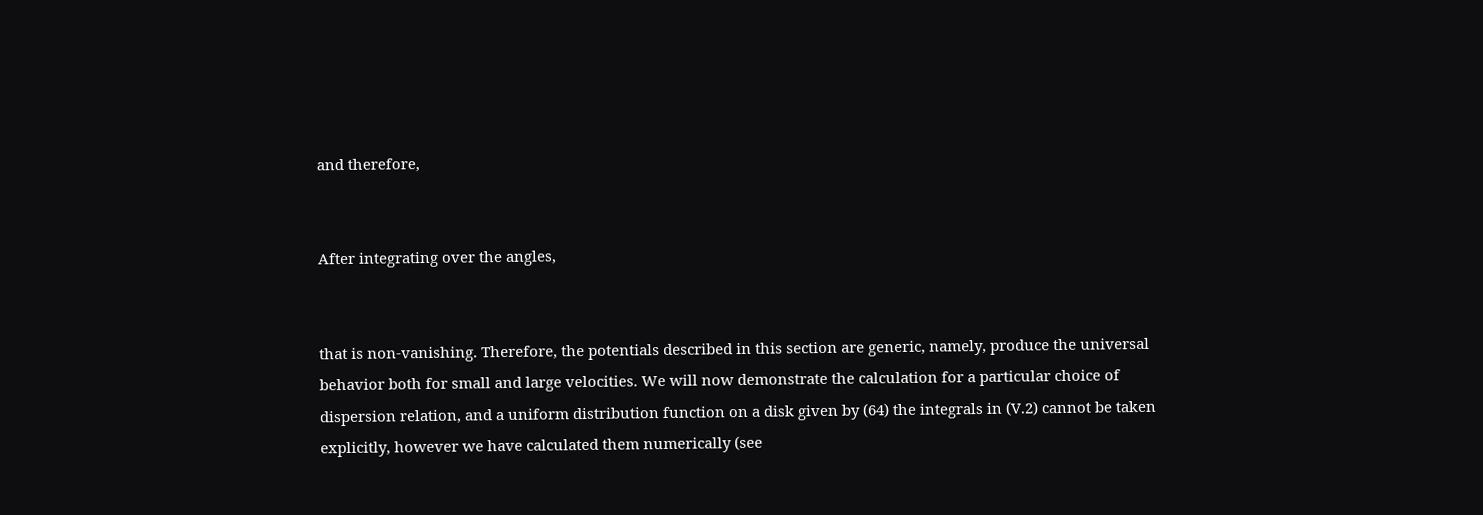and therefore,


After integrating over the angles,


that is non-vanishing. Therefore, the potentials described in this section are generic, namely, produce the universal behavior both for small and large velocities. We will now demonstrate the calculation for a particular choice of dispersion relation, and a uniform distribution function on a disk given by (64) the integrals in (V.2) cannot be taken explicitly, however we have calculated them numerically (see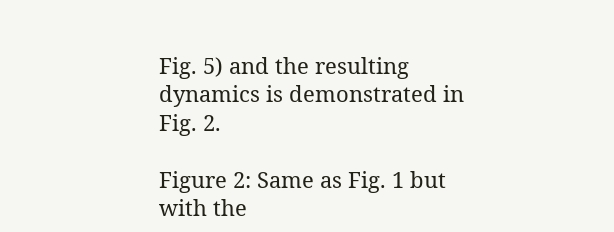Fig. 5) and the resulting dynamics is demonstrated in Fig. 2.

Figure 2: Same as Fig. 1 but with the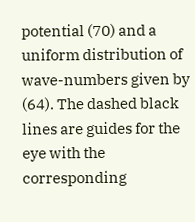potential (70) and a uniform distribution of wave-numbers given by (64). The dashed black lines are guides for the eye with the corresponding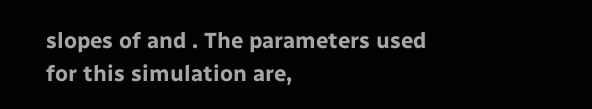slopes of and . The parameters used for this simulation are,